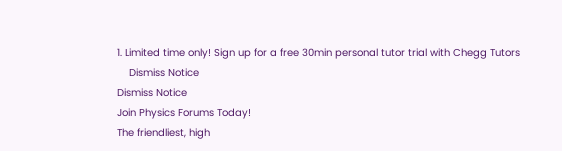1. Limited time only! Sign up for a free 30min personal tutor trial with Chegg Tutors
    Dismiss Notice
Dismiss Notice
Join Physics Forums Today!
The friendliest, high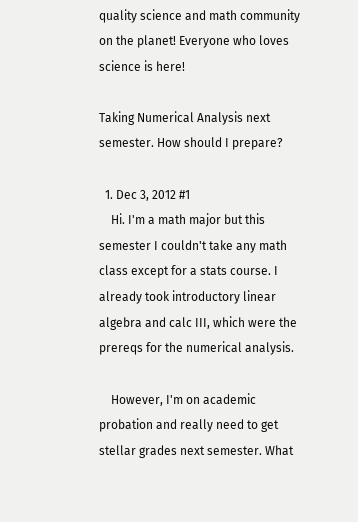quality science and math community on the planet! Everyone who loves science is here!

Taking Numerical Analysis next semester. How should I prepare?

  1. Dec 3, 2012 #1
    Hi. I'm a math major but this semester I couldn't take any math class except for a stats course. I already took introductory linear algebra and calc III, which were the prereqs for the numerical analysis.

    However, I'm on academic probation and really need to get stellar grades next semester. What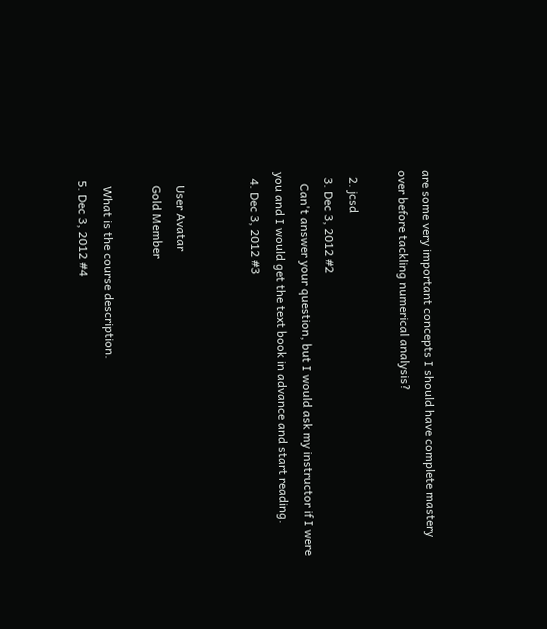are some very important concepts I should have complete mastery over before tackling numerical analysis?

  2. jcsd
  3. Dec 3, 2012 #2
    Can't answer your question, but I would ask my instructor if I were you and I would get the text book in advance and start reading.
  4. Dec 3, 2012 #3


    User Avatar
    Gold Member

    What is the course description.
  5. Dec 3, 2012 #4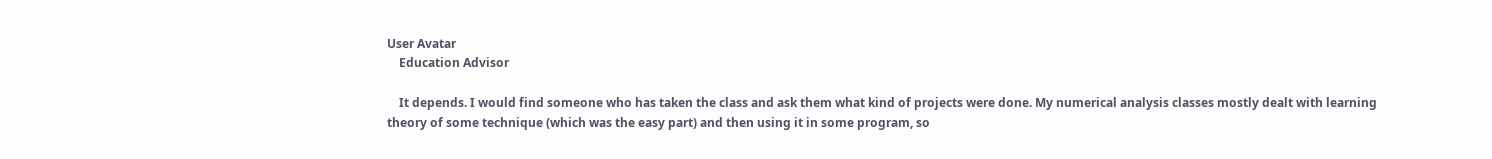User Avatar
    Education Advisor

    It depends. I would find someone who has taken the class and ask them what kind of projects were done. My numerical analysis classes mostly dealt with learning theory of some technique (which was the easy part) and then using it in some program, so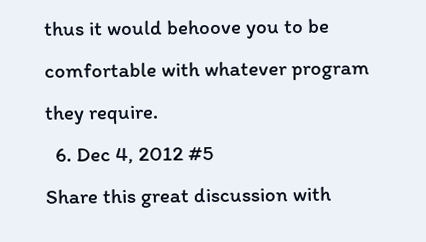thus it would behoove you to be comfortable with whatever program they require.
  6. Dec 4, 2012 #5
Share this great discussion with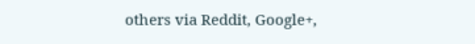others via Reddit, Google+,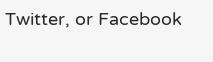Twitter, or Facebook